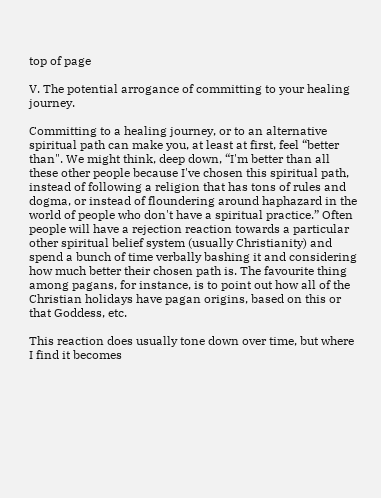top of page

V. The potential arrogance of committing to your healing journey.

Committing to a healing journey, or to an alternative spiritual path can make you, at least at first, feel “better than". We might think, deep down, “I'm better than all these other people because I've chosen this spiritual path, instead of following a religion that has tons of rules and dogma, or instead of floundering around haphazard in the world of people who don't have a spiritual practice.” Often people will have a rejection reaction towards a particular other spiritual belief system (usually Christianity) and spend a bunch of time verbally bashing it and considering how much better their chosen path is. The favourite thing among pagans, for instance, is to point out how all of the Christian holidays have pagan origins, based on this or that Goddess, etc.

This reaction does usually tone down over time, but where I find it becomes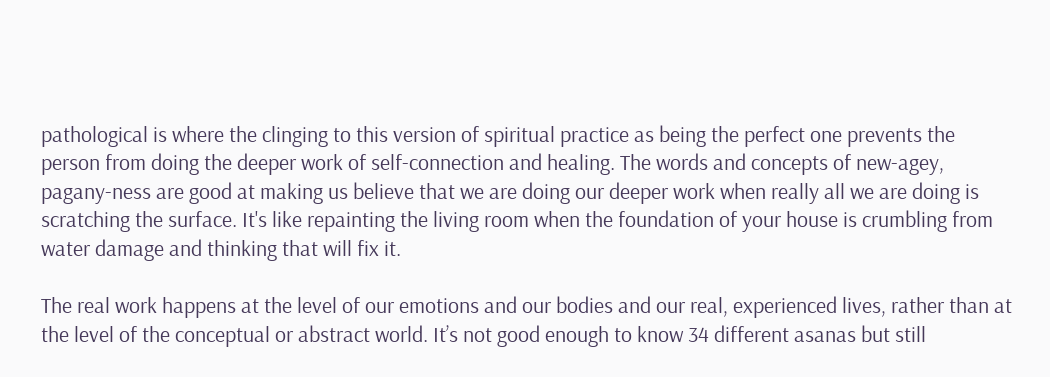pathological is where the clinging to this version of spiritual practice as being the perfect one prevents the person from doing the deeper work of self-connection and healing. The words and concepts of new-agey, pagany-ness are good at making us believe that we are doing our deeper work when really all we are doing is scratching the surface. It's like repainting the living room when the foundation of your house is crumbling from water damage and thinking that will fix it.

The real work happens at the level of our emotions and our bodies and our real, experienced lives, rather than at the level of the conceptual or abstract world. It’s not good enough to know 34 different asanas but still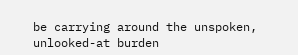be carrying around the unspoken, unlooked-at burden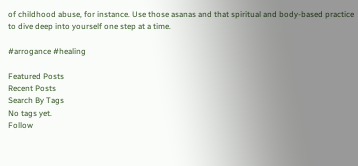of childhood abuse, for instance. Use those asanas and that spiritual and body-based practice to dive deep into yourself one step at a time.

#arrogance #healing

Featured Posts
Recent Posts
Search By Tags
No tags yet.
Follow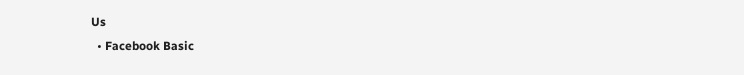Us
  • Facebook Basic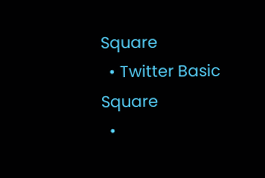Square
  • Twitter Basic Square
  •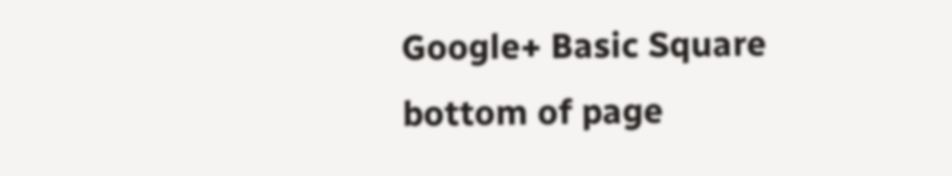Google+ Basic Square
bottom of page